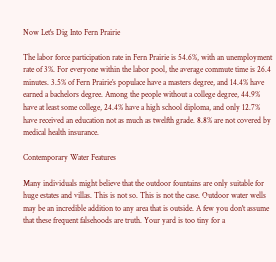Now Let's Dig Into Fern Prairie

The labor force participation rate in Fern Prairie is 54.6%, with an unemployment rate of 3%. For everyone within the labor pool, the average commute time is 26.4 minutes. 3.5% of Fern Prairie’s populace have a masters degree, and 14.4% have earned a bachelors degree. Among the people without a college degree, 44.9% have at least some college, 24.4% have a high school diploma, and only 12.7% have received an education not as much as twelfth grade. 8.8% are not covered by medical health insurance.

Contemporary Water Features

Many individuals might believe that the outdoor fountains are only suitable for huge estates and villas. This is not so. This is not the case. Outdoor water wells may be an incredible addition to any area that is outside. A few you don't assume that these frequent falsehoods are truth. Your yard is too tiny for a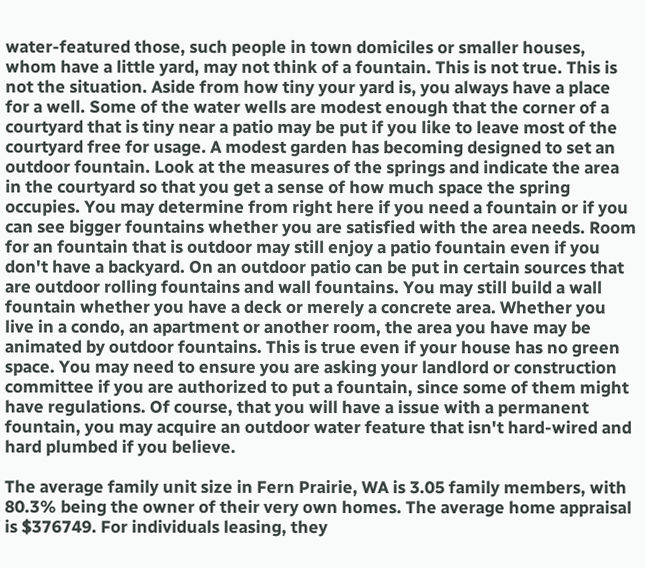water-featured those, such people in town domiciles or smaller houses, whom have a little yard, may not think of a fountain. This is not true. This is not the situation. Aside from how tiny your yard is, you always have a place for a well. Some of the water wells are modest enough that the corner of a courtyard that is tiny near a patio may be put if you like to leave most of the courtyard free for usage. A modest garden has becoming designed to set an outdoor fountain. Look at the measures of the springs and indicate the area in the courtyard so that you get a sense of how much space the spring occupies. You may determine from right here if you need a fountain or if you can see bigger fountains whether you are satisfied with the area needs. Room for an fountain that is outdoor may still enjoy a patio fountain even if you don't have a backyard. On an outdoor patio can be put in certain sources that are outdoor rolling fountains and wall fountains. You may still build a wall fountain whether you have a deck or merely a concrete area. Whether you live in a condo, an apartment or another room, the area you have may be animated by outdoor fountains. This is true even if your house has no green space. You may need to ensure you are asking your landlord or construction committee if you are authorized to put a fountain, since some of them might have regulations. Of course, that you will have a issue with a permanent fountain, you may acquire an outdoor water feature that isn't hard-wired and hard plumbed if you believe.

The average family unit size in Fern Prairie, WA is 3.05 family members, with 80.3% being the owner of their very own homes. The average home appraisal is $376749. For individuals leasing, they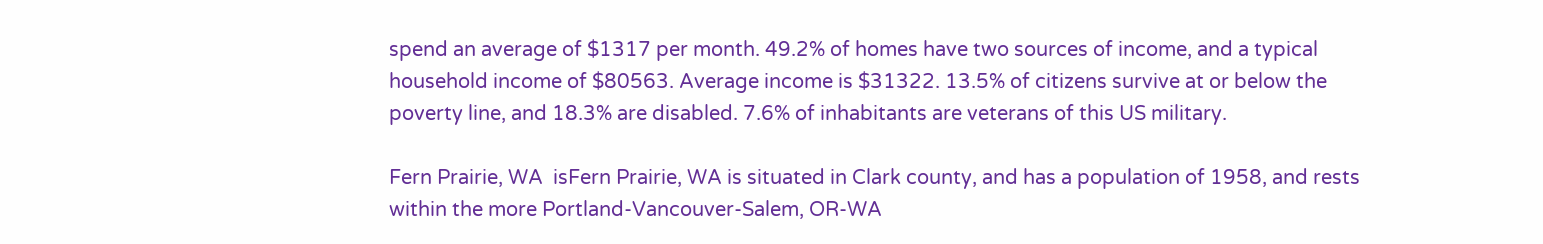spend an average of $1317 per month. 49.2% of homes have two sources of income, and a typical household income of $80563. Average income is $31322. 13.5% of citizens survive at or below the poverty line, and 18.3% are disabled. 7.6% of inhabitants are veterans of this US military.

Fern Prairie, WA  isFern Prairie, WA is situated in Clark county, and has a population of 1958, and rests within the more Portland-Vancouver-Salem, OR-WA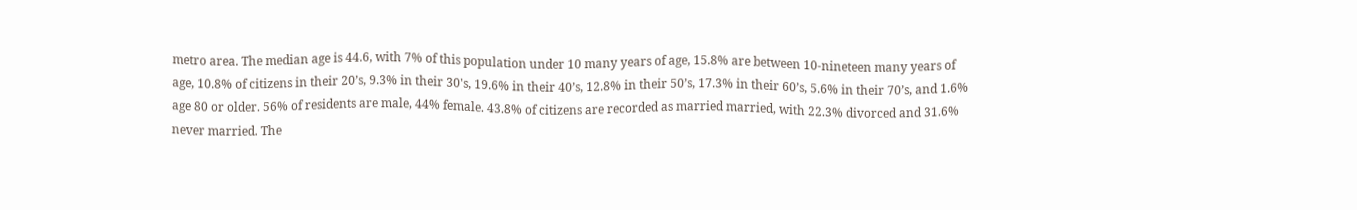metro area. The median age is 44.6, with 7% of this population under 10 many years of age, 15.8% are between 10-nineteen many years of age, 10.8% of citizens in their 20’s, 9.3% in their 30's, 19.6% in their 40’s, 12.8% in their 50’s, 17.3% in their 60’s, 5.6% in their 70’s, and 1.6% age 80 or older. 56% of residents are male, 44% female. 43.8% of citizens are recorded as married married, with 22.3% divorced and 31.6% never married. The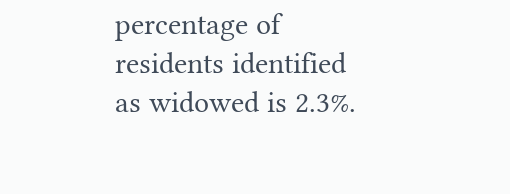percentage of residents identified as widowed is 2.3%.